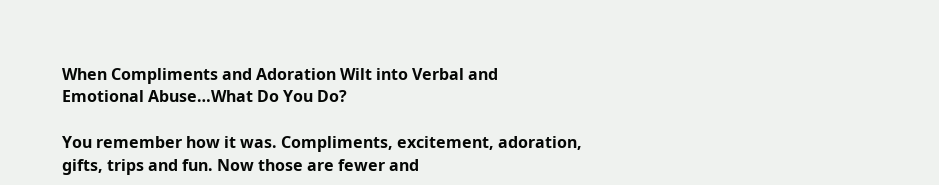When Compliments and Adoration Wilt into Verbal and Emotional Abuse…What Do You Do?

You remember how it was. Compliments, excitement, adoration, gifts, trips and fun. Now those are fewer and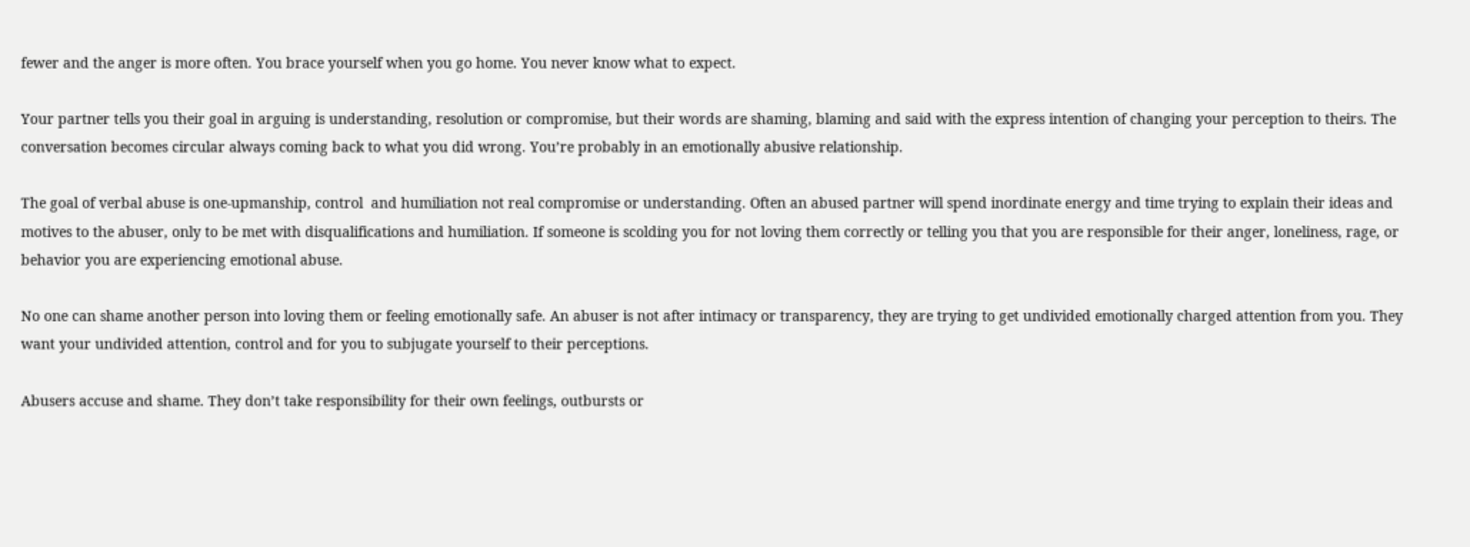fewer and the anger is more often. You brace yourself when you go home. You never know what to expect.

Your partner tells you their goal in arguing is understanding, resolution or compromise, but their words are shaming, blaming and said with the express intention of changing your perception to theirs. The conversation becomes circular always coming back to what you did wrong. You’re probably in an emotionally abusive relationship.

The goal of verbal abuse is one-upmanship, control  and humiliation not real compromise or understanding. Often an abused partner will spend inordinate energy and time trying to explain their ideas and motives to the abuser, only to be met with disqualifications and humiliation. If someone is scolding you for not loving them correctly or telling you that you are responsible for their anger, loneliness, rage, or behavior you are experiencing emotional abuse.

No one can shame another person into loving them or feeling emotionally safe. An abuser is not after intimacy or transparency, they are trying to get undivided emotionally charged attention from you. They want your undivided attention, control and for you to subjugate yourself to their perceptions.

Abusers accuse and shame. They don’t take responsibility for their own feelings, outbursts or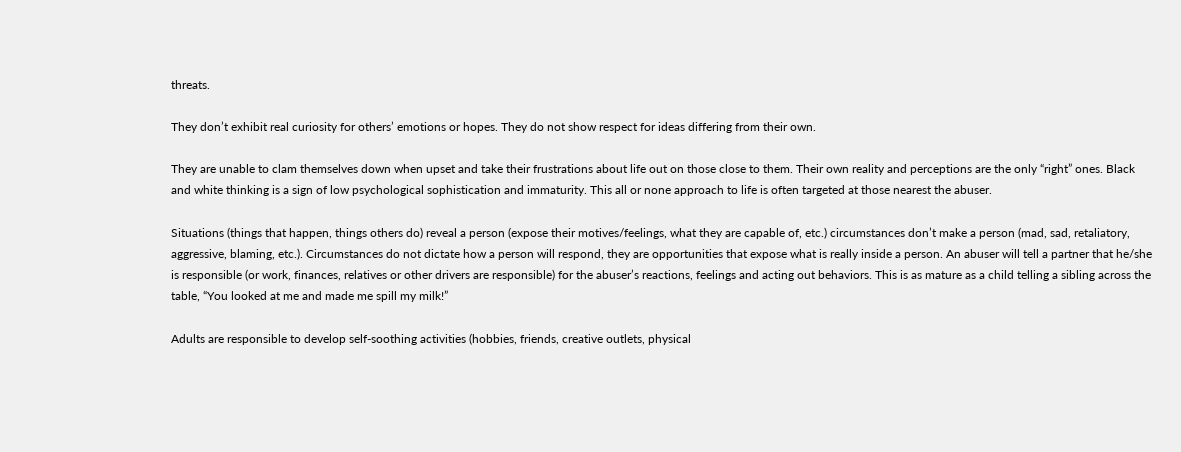threats.

They don’t exhibit real curiosity for others’ emotions or hopes. They do not show respect for ideas differing from their own.

They are unable to clam themselves down when upset and take their frustrations about life out on those close to them. Their own reality and perceptions are the only “right” ones. Black and white thinking is a sign of low psychological sophistication and immaturity. This all or none approach to life is often targeted at those nearest the abuser.

Situations (things that happen, things others do) reveal a person (expose their motives/feelings, what they are capable of, etc.) circumstances don’t make a person (mad, sad, retaliatory, aggressive, blaming, etc.). Circumstances do not dictate how a person will respond, they are opportunities that expose what is really inside a person. An abuser will tell a partner that he/she is responsible (or work, finances, relatives or other drivers are responsible) for the abuser’s reactions, feelings and acting out behaviors. This is as mature as a child telling a sibling across the table, “You looked at me and made me spill my milk!”

Adults are responsible to develop self-soothing activities (hobbies, friends, creative outlets, physical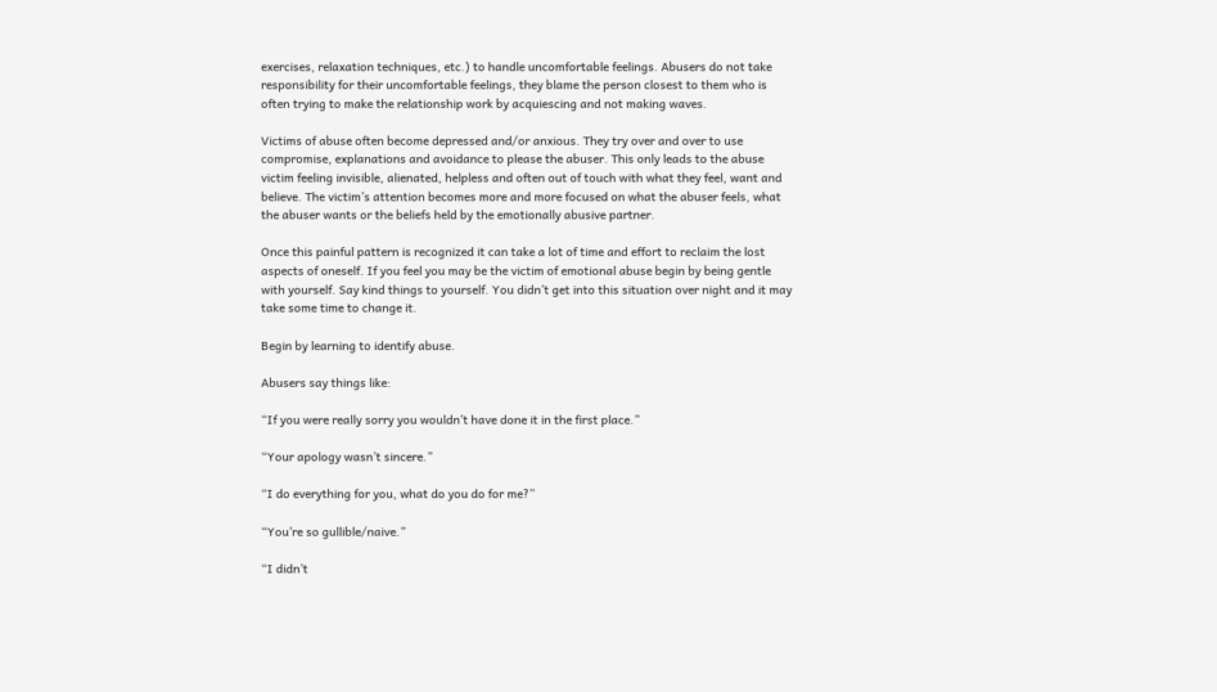exercises, relaxation techniques, etc.) to handle uncomfortable feelings. Abusers do not take responsibility for their uncomfortable feelings, they blame the person closest to them who is often trying to make the relationship work by acquiescing and not making waves.

Victims of abuse often become depressed and/or anxious. They try over and over to use compromise, explanations and avoidance to please the abuser. This only leads to the abuse victim feeling invisible, alienated, helpless and often out of touch with what they feel, want and believe. The victim’s attention becomes more and more focused on what the abuser feels, what the abuser wants or the beliefs held by the emotionally abusive partner.

Once this painful pattern is recognized it can take a lot of time and effort to reclaim the lost aspects of oneself. If you feel you may be the victim of emotional abuse begin by being gentle with yourself. Say kind things to yourself. You didn’t get into this situation over night and it may take some time to change it.

Begin by learning to identify abuse.

Abusers say things like:

“If you were really sorry you wouldn’t have done it in the first place.”

“Your apology wasn’t sincere.”

“I do everything for you, what do you do for me?”

“You’re so gullible/naive.”

“I didn’t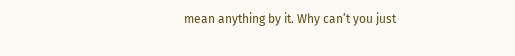mean anything by it. Why can’t you just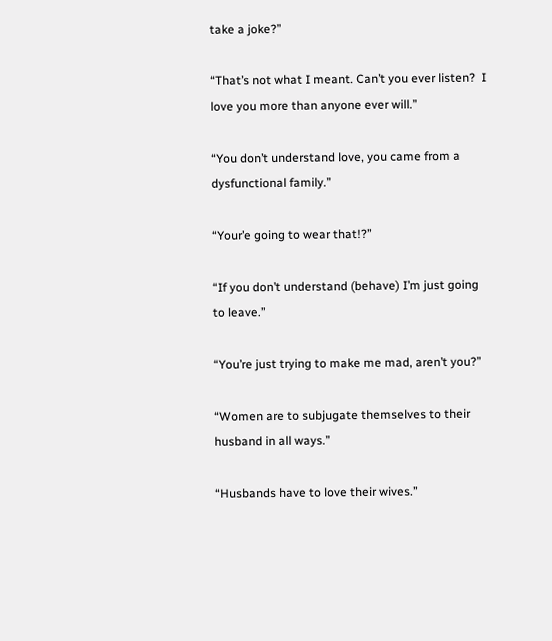take a joke?”

“That’s not what I meant. Can’t you ever listen?  I love you more than anyone ever will.”

“You don’t understand love, you came from a dysfunctional family.”

“Your’e going to wear that!?”

“If you don’t understand (behave) I’m just going to leave.”

“You’re just trying to make me mad, aren’t you?”

“Women are to subjugate themselves to their husband in all ways.”

“Husbands have to love their wives.”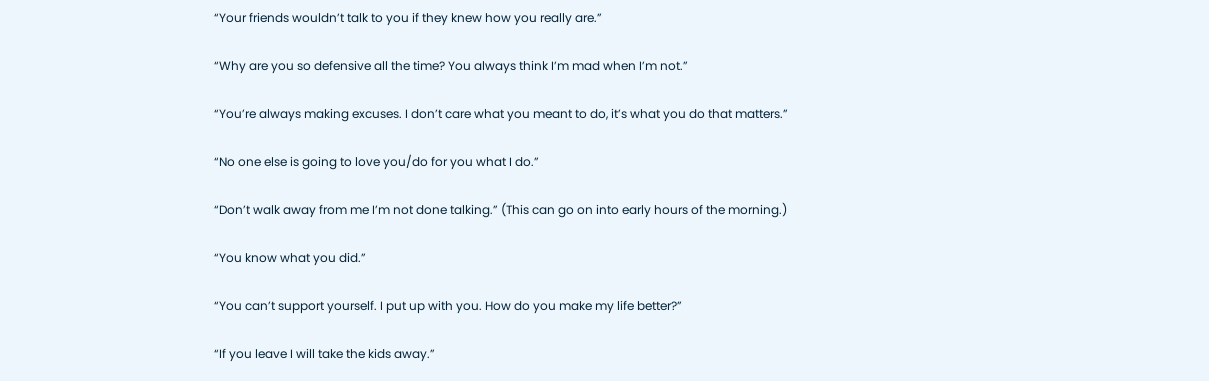“Your friends wouldn’t talk to you if they knew how you really are.”

“Why are you so defensive all the time? You always think I’m mad when I’m not.”

“You’re always making excuses. I don’t care what you meant to do, it’s what you do that matters.”

“No one else is going to love you/do for you what I do.”

“Don’t walk away from me I’m not done talking.” (This can go on into early hours of the morning.)

“You know what you did.”

“You can’t support yourself. I put up with you. How do you make my life better?”

“If you leave I will take the kids away.”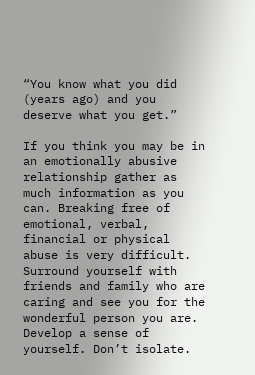“You know what you did (years ago) and you deserve what you get.”

If you think you may be in an emotionally abusive relationship gather as much information as you can. Breaking free of emotional, verbal, financial or physical abuse is very difficult. Surround yourself with friends and family who are caring and see you for the wonderful person you are. Develop a sense of yourself. Don’t isolate.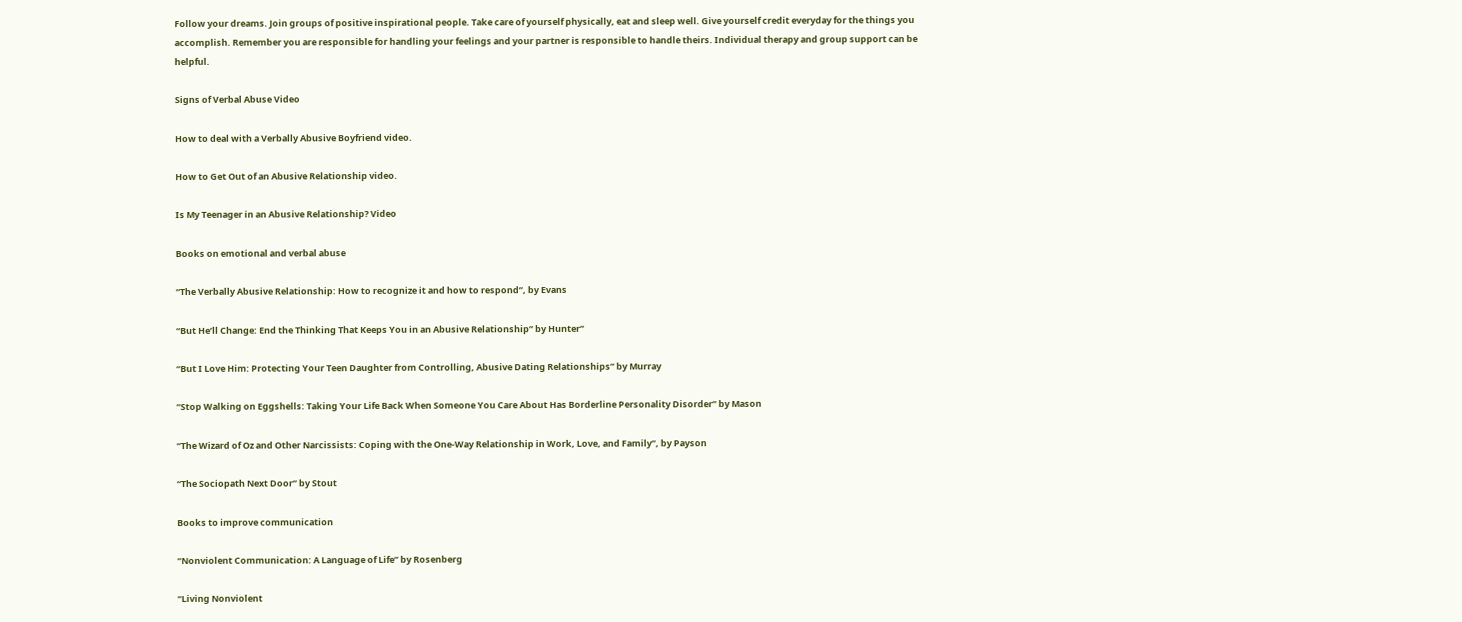Follow your dreams. Join groups of positive inspirational people. Take care of yourself physically, eat and sleep well. Give yourself credit everyday for the things you accomplish. Remember you are responsible for handling your feelings and your partner is responsible to handle theirs. Individual therapy and group support can be helpful.

Signs of Verbal Abuse Video

How to deal with a Verbally Abusive Boyfriend video.

How to Get Out of an Abusive Relationship video.

Is My Teenager in an Abusive Relationship? Video

Books on emotional and verbal abuse

“The Verbally Abusive Relationship: How to recognize it and how to respond”, by Evans

“But He’ll Change: End the Thinking That Keeps You in an Abusive Relationship” by Hunter”

“But I Love Him: Protecting Your Teen Daughter from Controlling, Abusive Dating Relationships” by Murray

“Stop Walking on Eggshells: Taking Your Life Back When Someone You Care About Has Borderline Personality Disorder” by Mason

“The Wizard of Oz and Other Narcissists: Coping with the One-Way Relationship in Work, Love, and Family”, by Payson

“The Sociopath Next Door” by Stout

Books to improve communication

“Nonviolent Communication: A Language of Life” by Rosenberg

“Living Nonviolent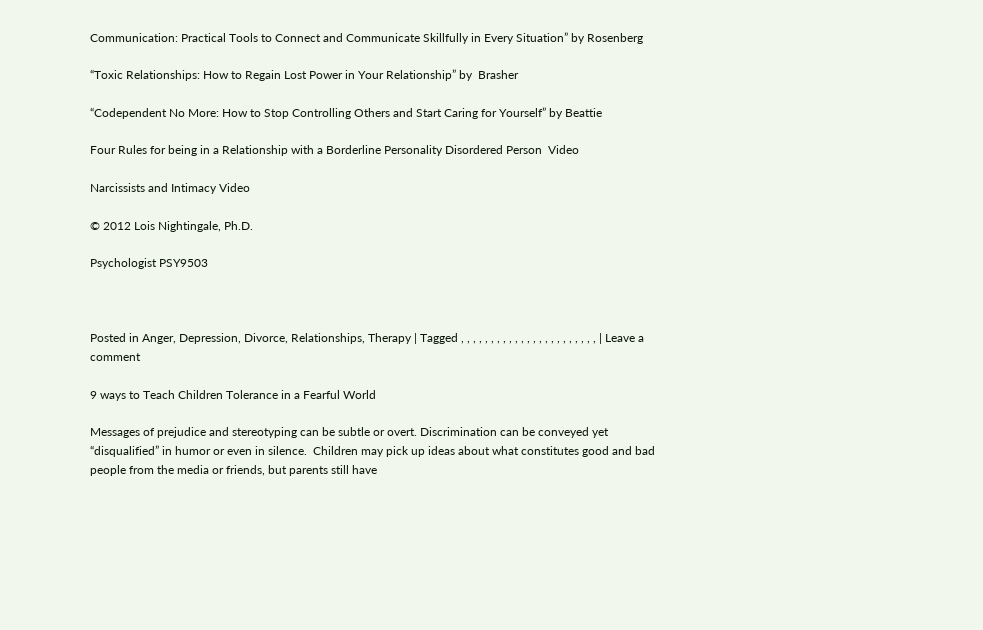Communication: Practical Tools to Connect and Communicate Skillfully in Every Situation” by Rosenberg

“Toxic Relationships: How to Regain Lost Power in Your Relationship” by  Brasher

“Codependent No More: How to Stop Controlling Others and Start Caring for Yourself” by Beattie

Four Rules for being in a Relationship with a Borderline Personality Disordered Person  Video

Narcissists and Intimacy Video

© 2012 Lois Nightingale, Ph.D.

Psychologist PSY9503



Posted in Anger, Depression, Divorce, Relationships, Therapy | Tagged , , , , , , , , , , , , , , , , , , , , , , , | Leave a comment

9 ways to Teach Children Tolerance in a Fearful World

Messages of prejudice and stereotyping can be subtle or overt. Discrimination can be conveyed yet “disqualified” in humor or even in silence.  Children may pick up ideas about what constitutes good and bad people from the media or friends, but parents still have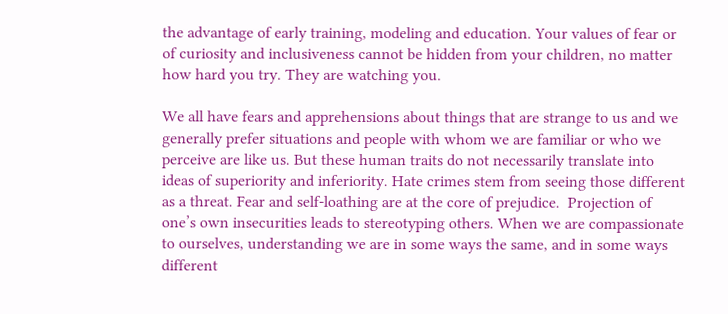the advantage of early training, modeling and education. Your values of fear or of curiosity and inclusiveness cannot be hidden from your children, no matter how hard you try. They are watching you.

We all have fears and apprehensions about things that are strange to us and we generally prefer situations and people with whom we are familiar or who we perceive are like us. But these human traits do not necessarily translate into ideas of superiority and inferiority. Hate crimes stem from seeing those different as a threat. Fear and self-loathing are at the core of prejudice.  Projection of one’s own insecurities leads to stereotyping others. When we are compassionate to ourselves, understanding we are in some ways the same, and in some ways different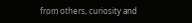from others, curiosity and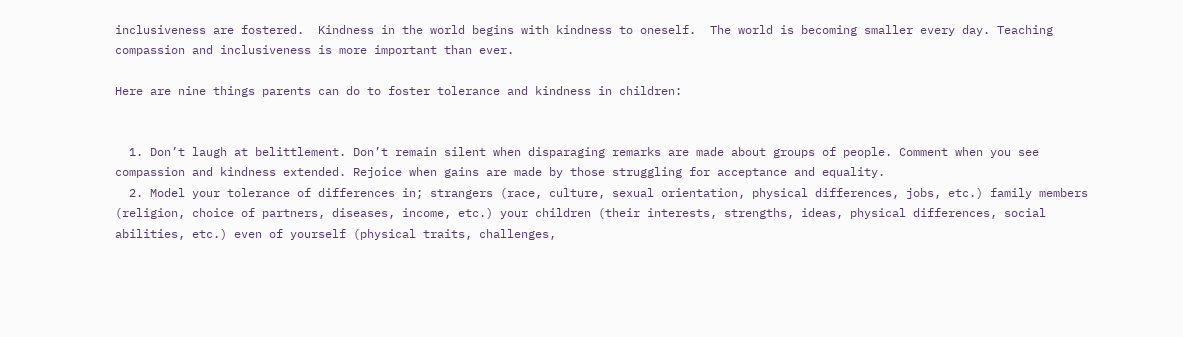inclusiveness are fostered.  Kindness in the world begins with kindness to oneself.  The world is becoming smaller every day. Teaching compassion and inclusiveness is more important than ever.

Here are nine things parents can do to foster tolerance and kindness in children:


  1. Don’t laugh at belittlement. Don’t remain silent when disparaging remarks are made about groups of people. Comment when you see compassion and kindness extended. Rejoice when gains are made by those struggling for acceptance and equality.
  2. Model your tolerance of differences in; strangers (race, culture, sexual orientation, physical differences, jobs, etc.) family members (religion, choice of partners, diseases, income, etc.) your children (their interests, strengths, ideas, physical differences, social abilities, etc.) even of yourself (physical traits, challenges,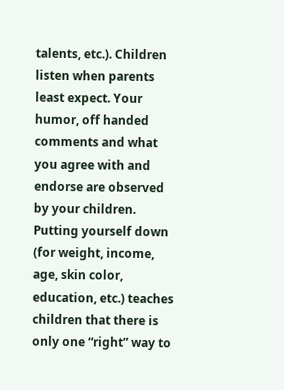talents, etc.). Children listen when parents least expect. Your humor, off handed comments and what you agree with and endorse are observed by your children. Putting yourself down (for weight, income, age, skin color, education, etc.) teaches children that there is only one “right” way to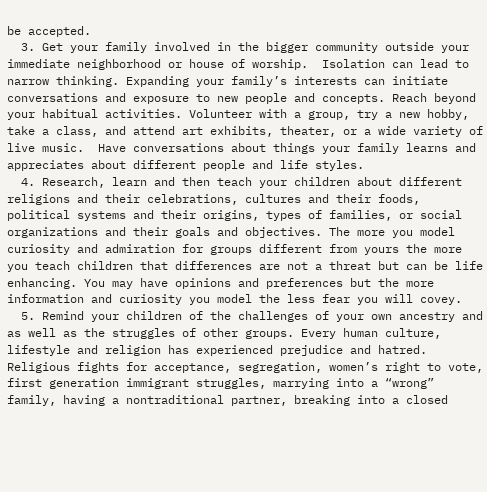be accepted.
  3. Get your family involved in the bigger community outside your immediate neighborhood or house of worship.  Isolation can lead to narrow thinking. Expanding your family’s interests can initiate conversations and exposure to new people and concepts. Reach beyond your habitual activities. Volunteer with a group, try a new hobby, take a class, and attend art exhibits, theater, or a wide variety of live music.  Have conversations about things your family learns and appreciates about different people and life styles.
  4. Research, learn and then teach your children about different religions and their celebrations, cultures and their foods, political systems and their origins, types of families, or social organizations and their goals and objectives. The more you model curiosity and admiration for groups different from yours the more you teach children that differences are not a threat but can be life enhancing. You may have opinions and preferences but the more information and curiosity you model the less fear you will covey.
  5. Remind your children of the challenges of your own ancestry and as well as the struggles of other groups. Every human culture, lifestyle and religion has experienced prejudice and hatred. Religious fights for acceptance, segregation, women’s right to vote, first generation immigrant struggles, marrying into a “wrong” family, having a nontraditional partner, breaking into a closed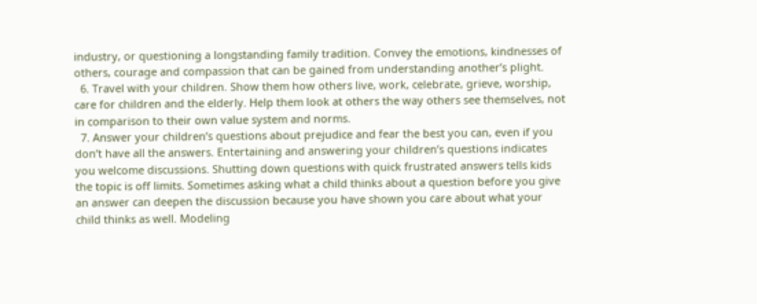industry, or questioning a longstanding family tradition. Convey the emotions, kindnesses of others, courage and compassion that can be gained from understanding another’s plight.
  6. Travel with your children. Show them how others live, work, celebrate, grieve, worship, care for children and the elderly. Help them look at others the way others see themselves, not in comparison to their own value system and norms.
  7. Answer your children’s questions about prejudice and fear the best you can, even if you don’t have all the answers. Entertaining and answering your children’s questions indicates you welcome discussions. Shutting down questions with quick frustrated answers tells kids the topic is off limits. Sometimes asking what a child thinks about a question before you give an answer can deepen the discussion because you have shown you care about what your child thinks as well. Modeling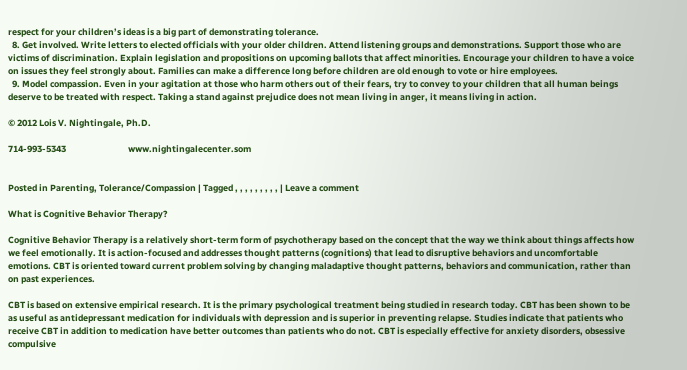respect for your children’s ideas is a big part of demonstrating tolerance.
  8. Get involved. Write letters to elected officials with your older children. Attend listening groups and demonstrations. Support those who are victims of discrimination. Explain legislation and propositions on upcoming ballots that affect minorities. Encourage your children to have a voice on issues they feel strongly about. Families can make a difference long before children are old enough to vote or hire employees.
  9. Model compassion. Even in your agitation at those who harm others out of their fears, try to convey to your children that all human beings deserve to be treated with respect. Taking a stand against prejudice does not mean living in anger, it means living in action.

© 2012 Lois V. Nightingale, Ph.D.

714-993-5343                               www.nightingalecenter.som


Posted in Parenting, Tolerance/Compassion | Tagged , , , , , , , , , | Leave a comment

What is Cognitive Behavior Therapy?

Cognitive Behavior Therapy is a relatively short-term form of psychotherapy based on the concept that the way we think about things affects how we feel emotionally. It is action-focused and addresses thought patterns (cognitions) that lead to disruptive behaviors and uncomfortable emotions. CBT is oriented toward current problem solving by changing maladaptive thought patterns, behaviors and communication, rather than on past experiences.

CBT is based on extensive empirical research. It is the primary psychological treatment being studied in research today. CBT has been shown to be as useful as antidepressant medication for individuals with depression and is superior in preventing relapse. Studies indicate that patients who receive CBT in addition to medication have better outcomes than patients who do not. CBT is especially effective for anxiety disorders, obsessive compulsive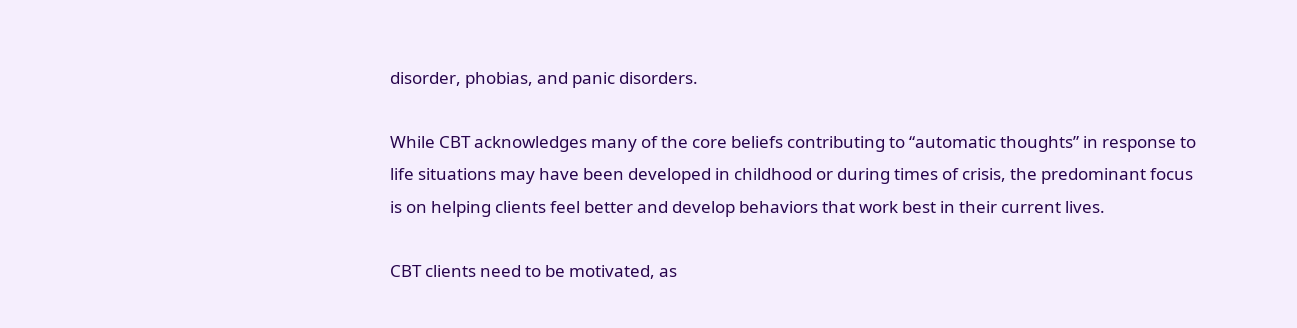disorder, phobias, and panic disorders.

While CBT acknowledges many of the core beliefs contributing to “automatic thoughts” in response to life situations may have been developed in childhood or during times of crisis, the predominant focus is on helping clients feel better and develop behaviors that work best in their current lives.

CBT clients need to be motivated, as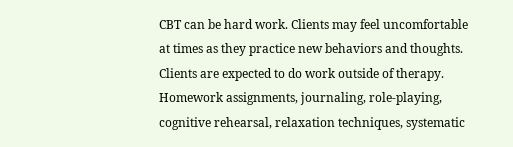CBT can be hard work. Clients may feel uncomfortable at times as they practice new behaviors and thoughts. Clients are expected to do work outside of therapy. Homework assignments, journaling, role-playing, cognitive rehearsal, relaxation techniques, systematic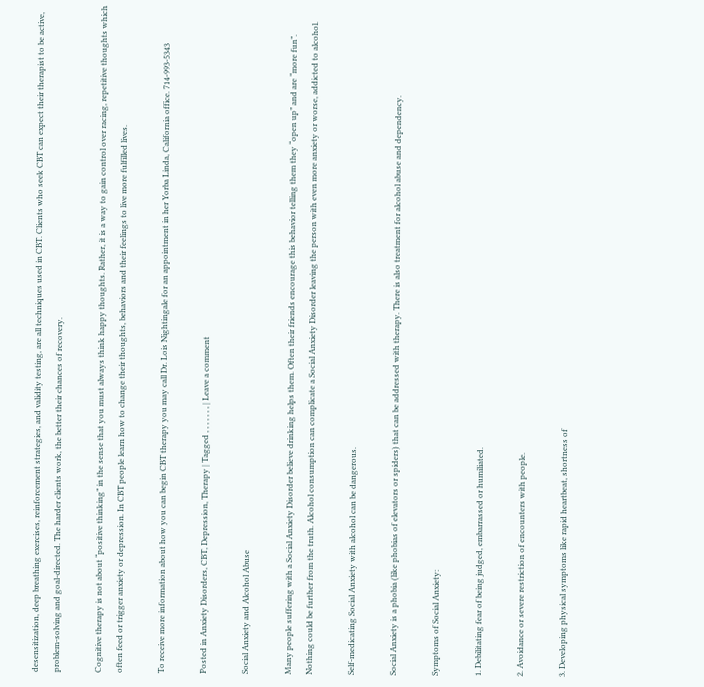desensitization, deep breathing exercises, reinforcement strategies, and validity testing, are all techniques used in CBT. Clients who seek CBT can expect their therapist to be active, problem-solving and goal-directed. The harder clients work, the better their chances of recovery.

Cognitive therapy is not about “positive thinking” in the sense that you must always think happy thoughts. Rather, it is a way to gain control over racing, repetitive thoughts which often feed or trigger anxiety or depression. In CBT people learn how to change their thoughts, behaviors and their feelings to live more fulfilled lives.

To receive more information about how you can begin CBT therapy you may call Dr. Lois Nightingale for an appointment in her Yorba Linda, California office. 714-993-5343

Posted in Anxiety Disorders, CBT, Depression, Therapy | Tagged , , , , , , , | Leave a comment

Social Anxiety and Alcohol Abuse

Many people suffering with a Social Anxiety Disorder believe drinking helps them. Often their friends encourage this behavior telling them they “open up” and are “more fun”. Nothing could be further from the truth. Alcohol consumption can complicate a Social Anxiety Disorder leaving the person with even more anxiety or worse, addicted to alcohol.

Self-medicating Social Anxiety with alcohol can be dangerous.

Social Anxiety is a phobia (like phobias of elevators or spiders) that can be addressed with therapy. There is also treatment for alcohol abuse and dependency.

Symptoms of Social Anxiety:

1. Debilitating fear of being judged, embarrassed or humiliated.

2. Avoidance or severe restriction of encounters with people.

3. Developing physical symptoms like rapid heartbeat, shortness of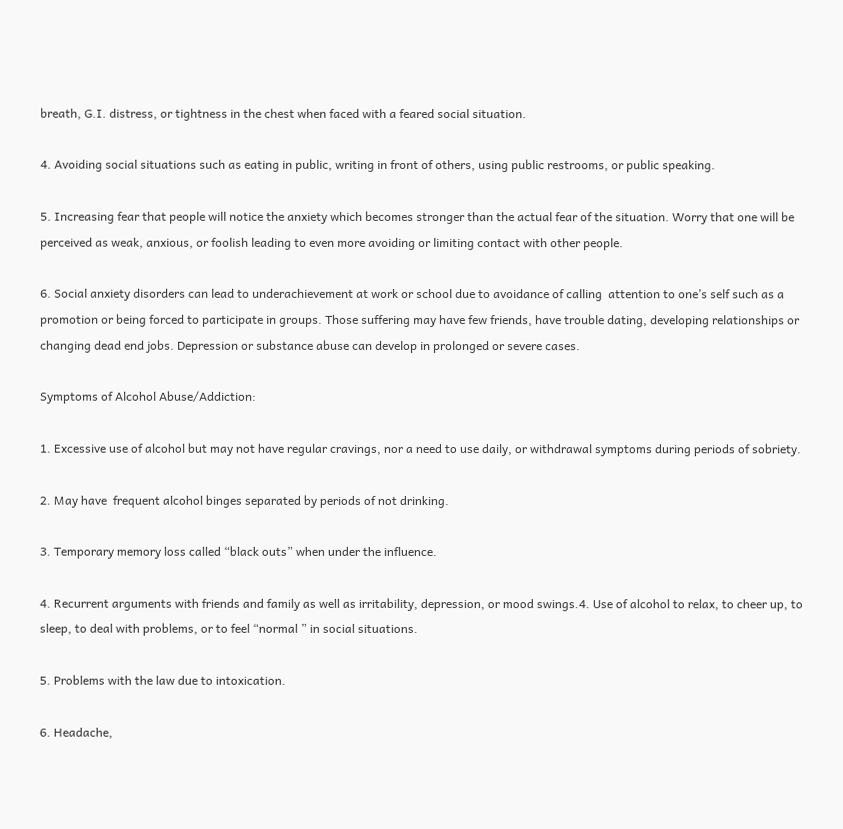breath, G.I. distress, or tightness in the chest when faced with a feared social situation.

4. Avoiding social situations such as eating in public, writing in front of others, using public restrooms, or public speaking.

5. Increasing fear that people will notice the anxiety which becomes stronger than the actual fear of the situation. Worry that one will be perceived as weak, anxious, or foolish leading to even more avoiding or limiting contact with other people.

6. Social anxiety disorders can lead to underachievement at work or school due to avoidance of calling  attention to one’s self such as a promotion or being forced to participate in groups. Those suffering may have few friends, have trouble dating, developing relationships or changing dead end jobs. Depression or substance abuse can develop in prolonged or severe cases.

Symptoms of Alcohol Abuse/Addiction:

1. Excessive use of alcohol but may not have regular cravings, nor a need to use daily, or withdrawal symptoms during periods of sobriety.

2. May have  frequent alcohol binges separated by periods of not drinking.

3. Temporary memory loss called “black outs” when under the influence.

4. Recurrent arguments with friends and family as well as irritability, depression, or mood swings.4. Use of alcohol to relax, to cheer up, to sleep, to deal with problems, or to feel “normal ” in social situations.

5. Problems with the law due to intoxication.

6. Headache,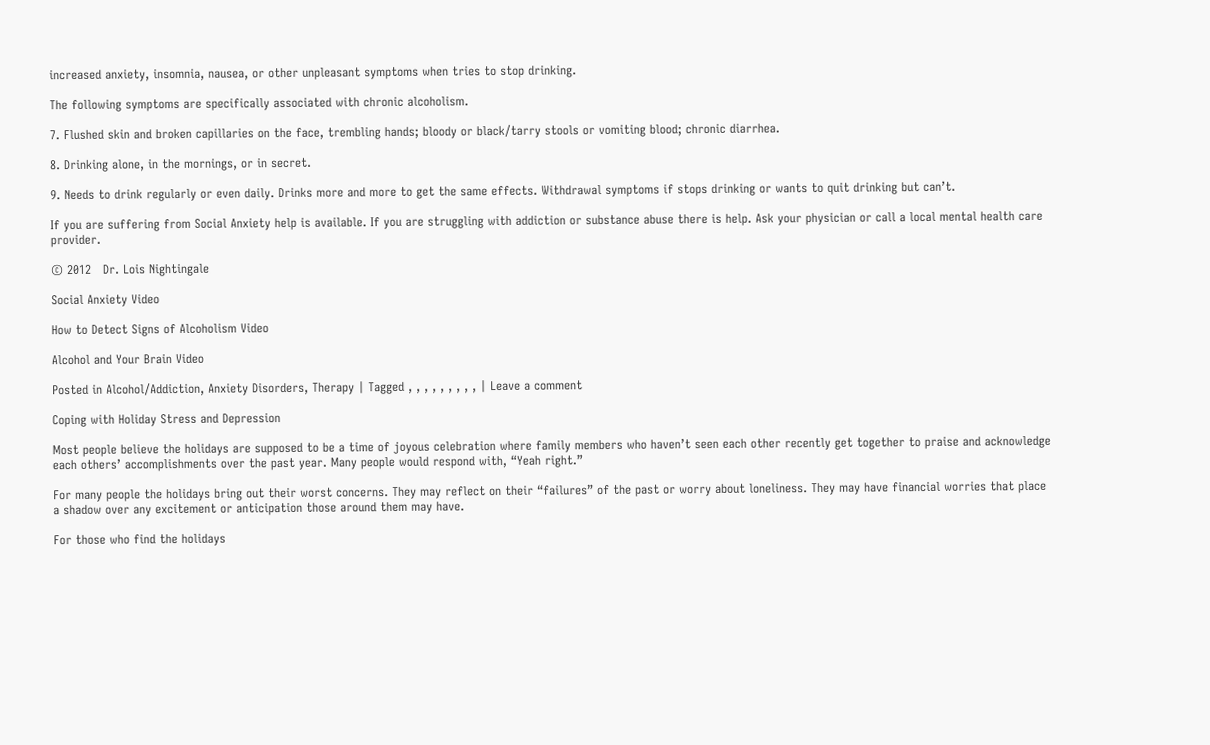increased anxiety, insomnia, nausea, or other unpleasant symptoms when tries to stop drinking.

The following symptoms are specifically associated with chronic alcoholism.

7. Flushed skin and broken capillaries on the face, trembling hands; bloody or black/tarry stools or vomiting blood; chronic diarrhea.

8. Drinking alone, in the mornings, or in secret.

9. Needs to drink regularly or even daily. Drinks more and more to get the same effects. Withdrawal symptoms if stops drinking or wants to quit drinking but can’t.

If you are suffering from Social Anxiety help is available. If you are struggling with addiction or substance abuse there is help. Ask your physician or call a local mental health care provider.

© 2012   Dr. Lois Nightingale

Social Anxiety Video

How to Detect Signs of Alcoholism Video

Alcohol and Your Brain Video

Posted in Alcohol/Addiction, Anxiety Disorders, Therapy | Tagged , , , , , , , , , | Leave a comment

Coping with Holiday Stress and Depression

Most people believe the holidays are supposed to be a time of joyous celebration where family members who haven’t seen each other recently get together to praise and acknowledge each others’ accomplishments over the past year. Many people would respond with, “Yeah right.”

For many people the holidays bring out their worst concerns. They may reflect on their “failures” of the past or worry about loneliness. They may have financial worries that place a shadow over any excitement or anticipation those around them may have.

For those who find the holidays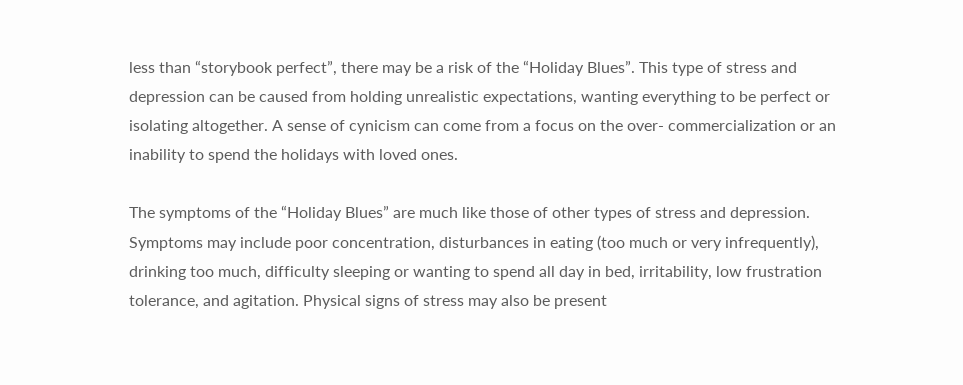less than “storybook perfect”, there may be a risk of the “Holiday Blues”. This type of stress and depression can be caused from holding unrealistic expectations, wanting everything to be perfect or isolating altogether. A sense of cynicism can come from a focus on the over- commercialization or an inability to spend the holidays with loved ones.

The symptoms of the “Holiday Blues” are much like those of other types of stress and depression. Symptoms may include poor concentration, disturbances in eating (too much or very infrequently), drinking too much, difficulty sleeping or wanting to spend all day in bed, irritability, low frustration tolerance, and agitation. Physical signs of stress may also be present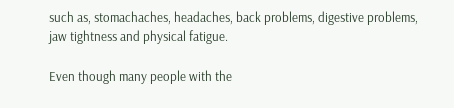such as, stomachaches, headaches, back problems, digestive problems, jaw tightness and physical fatigue.

Even though many people with the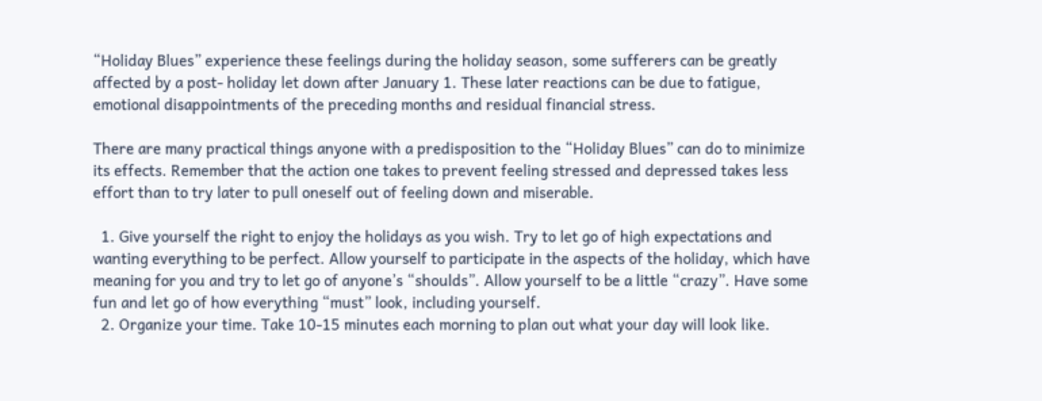“Holiday Blues” experience these feelings during the holiday season, some sufferers can be greatly affected by a post- holiday let down after January 1. These later reactions can be due to fatigue, emotional disappointments of the preceding months and residual financial stress.

There are many practical things anyone with a predisposition to the “Holiday Blues” can do to minimize its effects. Remember that the action one takes to prevent feeling stressed and depressed takes less effort than to try later to pull oneself out of feeling down and miserable.

  1. Give yourself the right to enjoy the holidays as you wish. Try to let go of high expectations and wanting everything to be perfect. Allow yourself to participate in the aspects of the holiday, which have meaning for you and try to let go of anyone’s “shoulds”. Allow yourself to be a little “crazy”. Have some fun and let go of how everything “must” look, including yourself.
  2. Organize your time. Take 10-15 minutes each morning to plan out what your day will look like.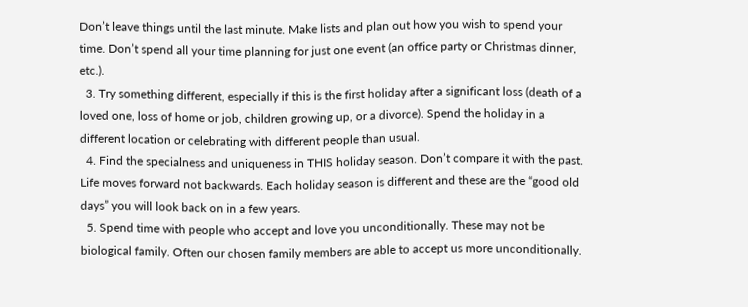Don’t leave things until the last minute. Make lists and plan out how you wish to spend your time. Don’t spend all your time planning for just one event (an office party or Christmas dinner, etc.).
  3. Try something different, especially if this is the first holiday after a significant loss (death of a loved one, loss of home or job, children growing up, or a divorce). Spend the holiday in a different location or celebrating with different people than usual.
  4. Find the specialness and uniqueness in THIS holiday season. Don’t compare it with the past. Life moves forward not backwards. Each holiday season is different and these are the “good old days” you will look back on in a few years.
  5. Spend time with people who accept and love you unconditionally. These may not be biological family. Often our chosen family members are able to accept us more unconditionally.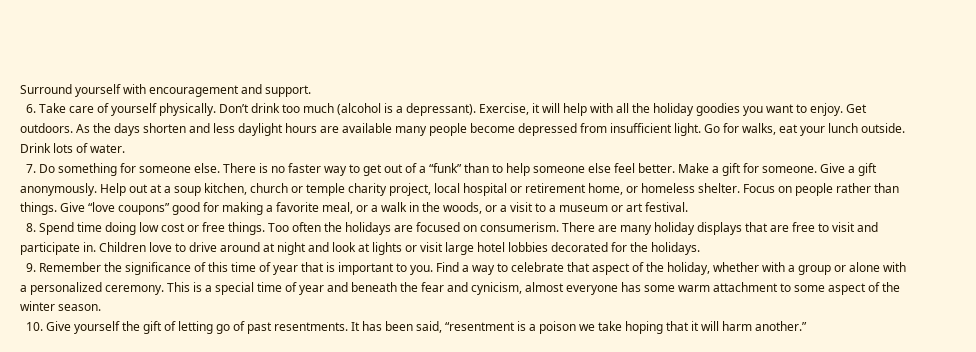Surround yourself with encouragement and support.
  6. Take care of yourself physically. Don’t drink too much (alcohol is a depressant). Exercise, it will help with all the holiday goodies you want to enjoy. Get outdoors. As the days shorten and less daylight hours are available many people become depressed from insufficient light. Go for walks, eat your lunch outside. Drink lots of water.
  7. Do something for someone else. There is no faster way to get out of a “funk” than to help someone else feel better. Make a gift for someone. Give a gift anonymously. Help out at a soup kitchen, church or temple charity project, local hospital or retirement home, or homeless shelter. Focus on people rather than things. Give “love coupons” good for making a favorite meal, or a walk in the woods, or a visit to a museum or art festival.
  8. Spend time doing low cost or free things. Too often the holidays are focused on consumerism. There are many holiday displays that are free to visit and participate in. Children love to drive around at night and look at lights or visit large hotel lobbies decorated for the holidays.
  9. Remember the significance of this time of year that is important to you. Find a way to celebrate that aspect of the holiday, whether with a group or alone with a personalized ceremony. This is a special time of year and beneath the fear and cynicism, almost everyone has some warm attachment to some aspect of the winter season.
  10. Give yourself the gift of letting go of past resentments. It has been said, “resentment is a poison we take hoping that it will harm another.”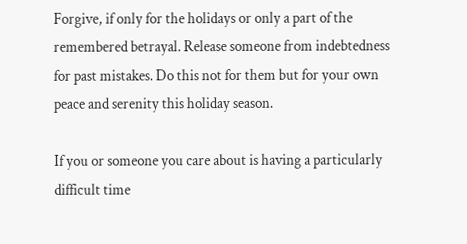Forgive, if only for the holidays or only a part of the remembered betrayal. Release someone from indebtedness for past mistakes. Do this not for them but for your own peace and serenity this holiday season.

If you or someone you care about is having a particularly difficult time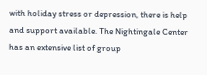with holiday stress or depression, there is help and support available. The Nightingale Center has an extensive list of group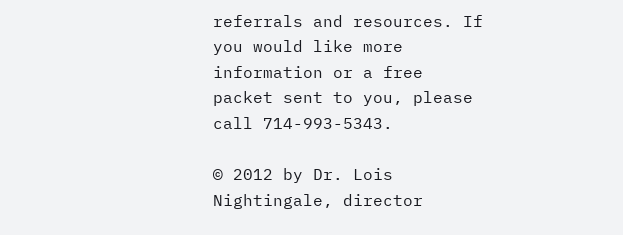referrals and resources. If you would like more information or a free packet sent to you, please call 714-993-5343.

© 2012 by Dr. Lois Nightingale, director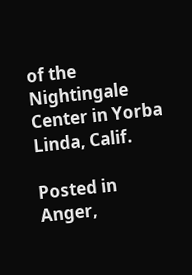of the Nightingale Center in Yorba Linda, Calif.

Posted in Anger,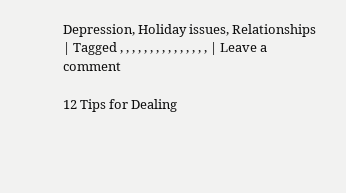Depression, Holiday issues, Relationships | Tagged , , , , , , , , , , , , , , , | Leave a comment

12 Tips for Dealing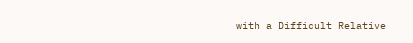with a Difficult Relative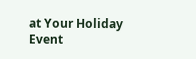at Your Holiday Event